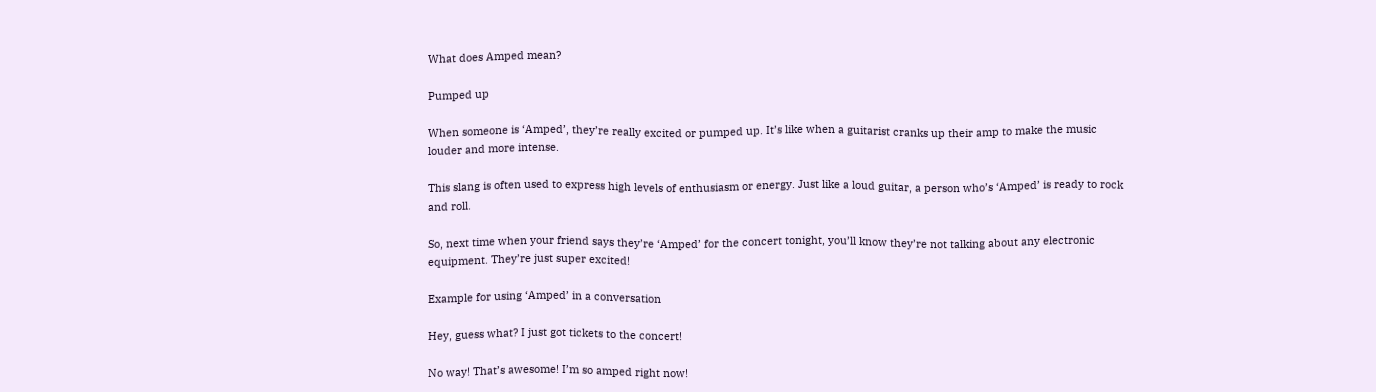What does Amped mean?

Pumped up

When someone is ‘Amped’, they’re really excited or pumped up. It’s like when a guitarist cranks up their amp to make the music louder and more intense.

This slang is often used to express high levels of enthusiasm or energy. Just like a loud guitar, a person who’s ‘Amped’ is ready to rock and roll.

So, next time when your friend says they’re ‘Amped’ for the concert tonight, you’ll know they’re not talking about any electronic equipment. They’re just super excited!

Example for using ‘Amped’ in a conversation

Hey, guess what? I just got tickets to the concert!

No way! That’s awesome! I’m so amped right now!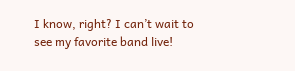I know, right? I can’t wait to see my favorite band live!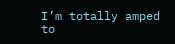I’m totally amped to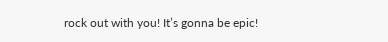rock out with you! It’s gonna be epic!